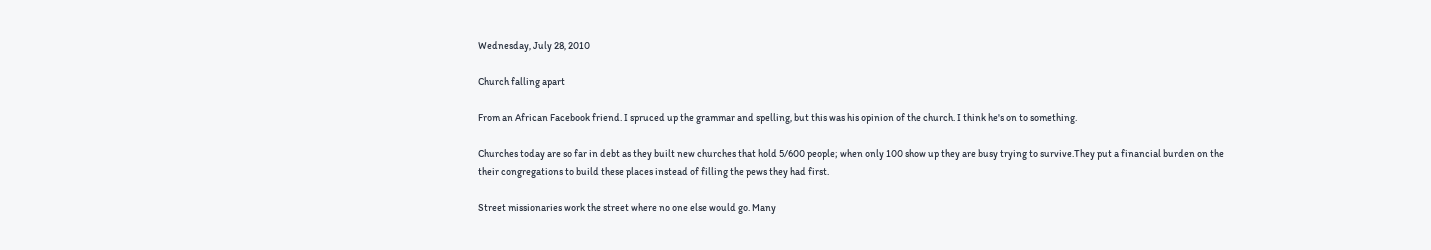Wednesday, July 28, 2010

Church falling apart

From an African Facebook friend. I spruced up the grammar and spelling, but this was his opinion of the church. I think he's on to something.

Churches today are so far in debt as they built new churches that hold 5/600 people; when only 100 show up they are busy trying to survive.They put a financial burden on the their congregations to build these places instead of filling the pews they had first.

Street missionaries work the street where no one else would go. Many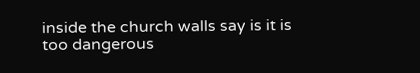inside the church walls say is it is too dangerous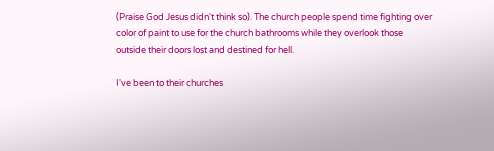(Praise God Jesus didn't think so). The church people spend time fighting over color of paint to use for the church bathrooms while they overlook those outside their doors lost and destined for hell.

I've been to their churches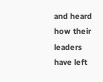and heard how their leaders have left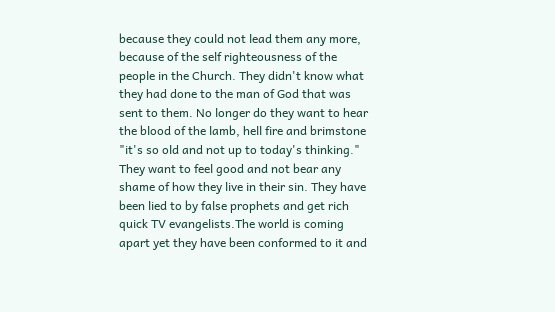because they could not lead them any more, because of the self righteousness of the people in the Church. They didn't know what they had done to the man of God that was sent to them. No longer do they want to hear the blood of the lamb, hell fire and brimstone "it's so old and not up to today's thinking." They want to feel good and not bear any shame of how they live in their sin. They have been lied to by false prophets and get rich quick TV evangelists.The world is coming apart yet they have been conformed to it and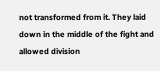not transformed from it. They laid down in the middle of the fight and allowed division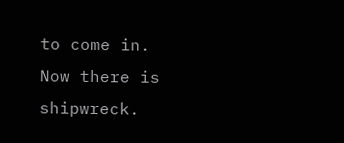to come in. Now there is shipwreck.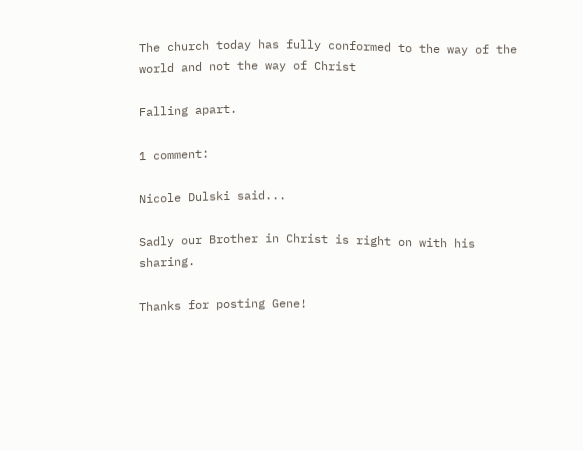The church today has fully conformed to the way of the world and not the way of Christ

Falling apart.

1 comment:

Nicole Dulski said...

Sadly our Brother in Christ is right on with his sharing.

Thanks for posting Gene!